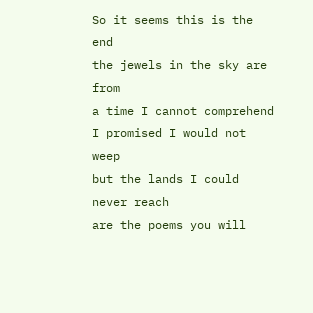So it seems this is the end
the jewels in the sky are from
a time I cannot comprehend
I promised I would not weep
but the lands I could never reach
are the poems you will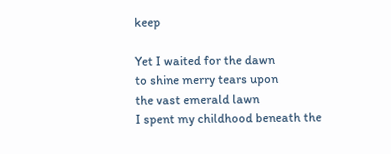keep

Yet I waited for the dawn
to shine merry tears upon
the vast emerald lawn
I spent my childhood beneath the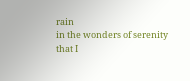rain
in the wonders of serenity
that I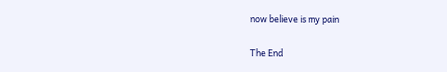now believe is my pain

The End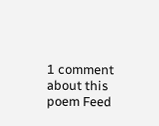1 comment about this poem Feed